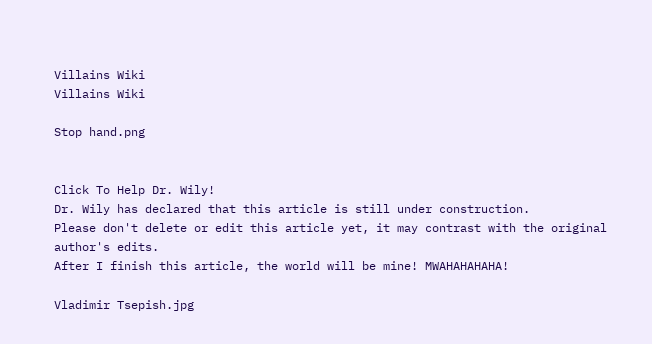Villains Wiki
Villains Wiki

Stop hand.png


Click To Help Dr. Wily!
Dr. Wily has declared that this article is still under construction.
Please don't delete or edit this article yet, it may contrast with the original author's edits.
After I finish this article, the world will be mine! MWAHAHAHAHA!

Vladimir Tsepish.jpg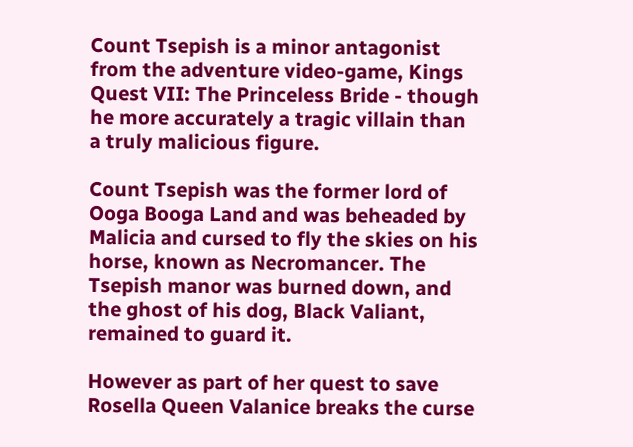Count Tsepish is a minor antagonist from the adventure video-game, Kings Quest VII: The Princeless Bride - though he more accurately a tragic villain than a truly malicious figure.

Count Tsepish was the former lord of Ooga Booga Land and was beheaded by Malicia and cursed to fly the skies on his horse, known as Necromancer. The Tsepish manor was burned down, and the ghost of his dog, Black Valiant, remained to guard it.

However as part of her quest to save Rosella Queen Valanice breaks the curse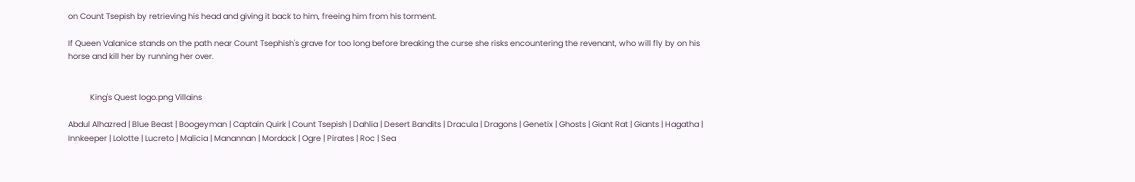on Count Tsepish by retrieving his head and giving it back to him, freeing him from his torment.

If Queen Valanice stands on the path near Count Tsephish's grave for too long before breaking the curse she risks encountering the revenant, who will fly by on his horse and kill her by running her over.


           King's Quest logo.png Villains

Abdul Alhazred | Blue Beast | Boogeyman | Captain Quirk | Count Tsepish | Dahlia | Desert Bandits | Dracula | Dragons | Genetix | Ghosts | Giant Rat | Giants | Hagatha | Innkeeper | Lolotte | Lucreto | Malicia | Manannan | Mordack | Ogre | Pirates | Roc | Sea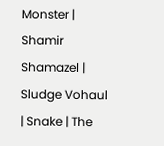Monster | Shamir Shamazel | Sludge Vohaul | Snake | The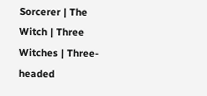Sorcerer | The Witch | Three Witches | Three-headed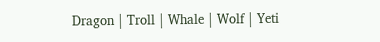Dragon | Troll | Whale | Wolf | Yeti